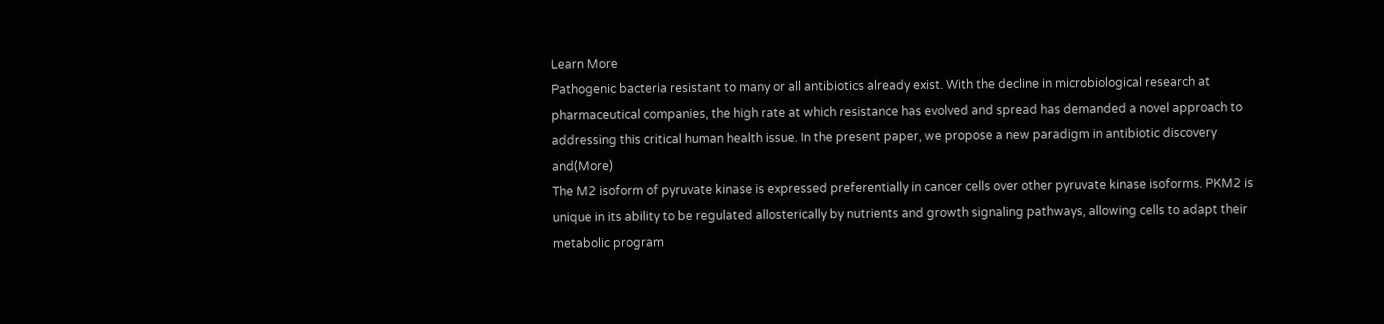Learn More
Pathogenic bacteria resistant to many or all antibiotics already exist. With the decline in microbiological research at pharmaceutical companies, the high rate at which resistance has evolved and spread has demanded a novel approach to addressing this critical human health issue. In the present paper, we propose a new paradigm in antibiotic discovery and(More)
The M2 isoform of pyruvate kinase is expressed preferentially in cancer cells over other pyruvate kinase isoforms. PKM2 is unique in its ability to be regulated allosterically by nutrients and growth signaling pathways, allowing cells to adapt their metabolic program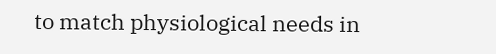to match physiological needs in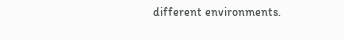different environments.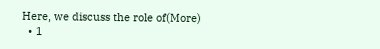Here, we discuss the role of(More)
  • 1